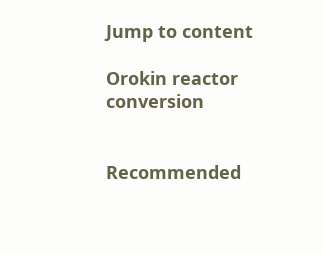Jump to content

Orokin reactor conversion


Recommended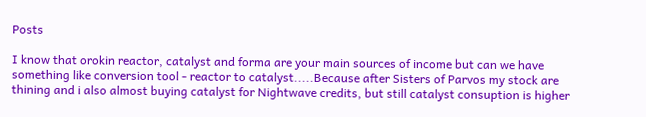Posts

I know that orokin reactor, catalyst and forma are your main sources of income but can we have something like conversion tool - reactor to catalyst.....Because after Sisters of Parvos my stock are thining and i also almost buying catalyst for Nightwave credits, but still catalyst consuption is higher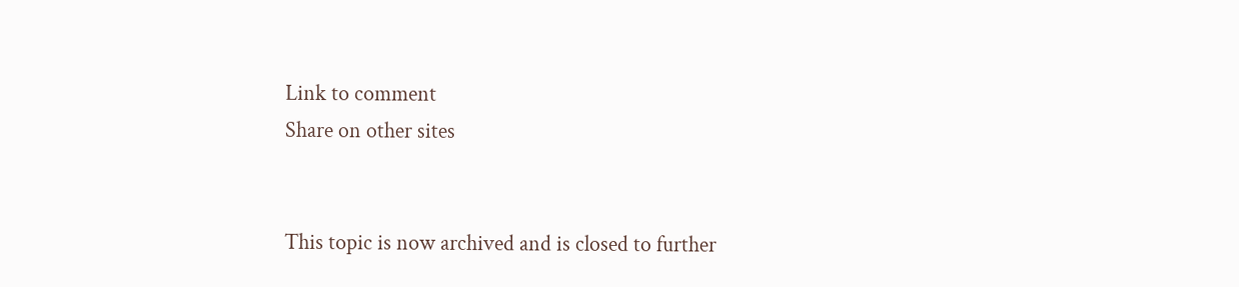Link to comment
Share on other sites


This topic is now archived and is closed to further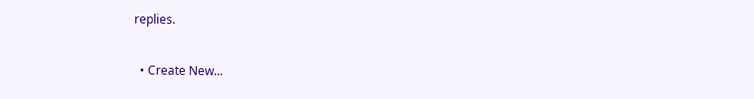replies.

  • Create New...